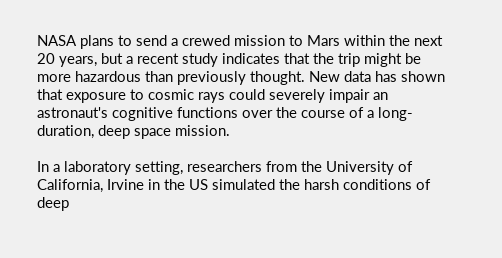NASA plans to send a crewed mission to Mars within the next 20 years, but a recent study indicates that the trip might be more hazardous than previously thought. New data has shown that exposure to cosmic rays could severely impair an astronaut's cognitive functions over the course of a long-duration, deep space mission.

In a laboratory setting, researchers from the University of California, Irvine in the US simulated the harsh conditions of deep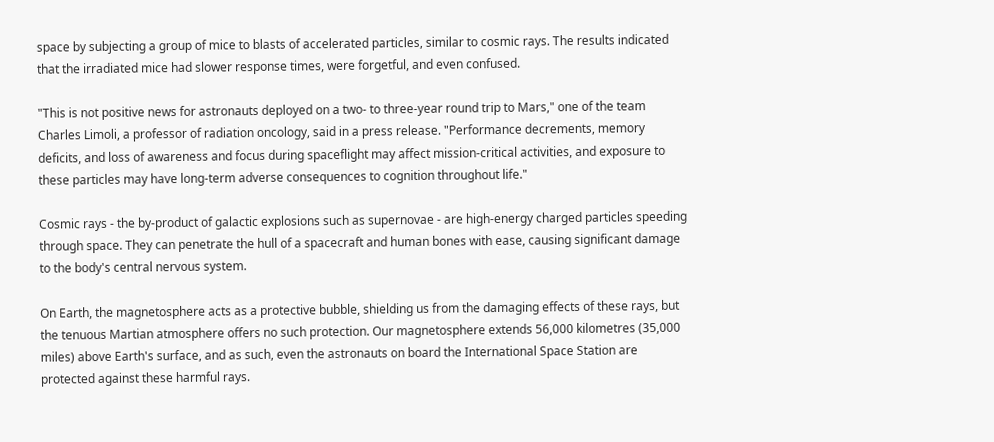space by subjecting a group of mice to blasts of accelerated particles, similar to cosmic rays. The results indicated that the irradiated mice had slower response times, were forgetful, and even confused.

"This is not positive news for astronauts deployed on a two- to three-year round trip to Mars," one of the team Charles Limoli, a professor of radiation oncology, said in a press release. "Performance decrements, memory deficits, and loss of awareness and focus during spaceflight may affect mission-critical activities, and exposure to these particles may have long-term adverse consequences to cognition throughout life."

Cosmic rays - the by-product of galactic explosions such as supernovae - are high-energy charged particles speeding through space. They can penetrate the hull of a spacecraft and human bones with ease, causing significant damage to the body's central nervous system.

On Earth, the magnetosphere acts as a protective bubble, shielding us from the damaging effects of these rays, but the tenuous Martian atmosphere offers no such protection. Our magnetosphere extends 56,000 kilometres (35,000 miles) above Earth's surface, and as such, even the astronauts on board the International Space Station are protected against these harmful rays.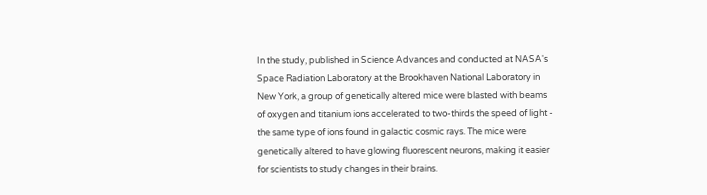In the study, published in Science Advances and conducted at NASA's Space Radiation Laboratory at the Brookhaven National Laboratory in New York, a group of genetically altered mice were blasted with beams of oxygen and titanium ions accelerated to two-thirds the speed of light - the same type of ions found in galactic cosmic rays. The mice were genetically altered to have glowing fluorescent neurons, making it easier for scientists to study changes in their brains.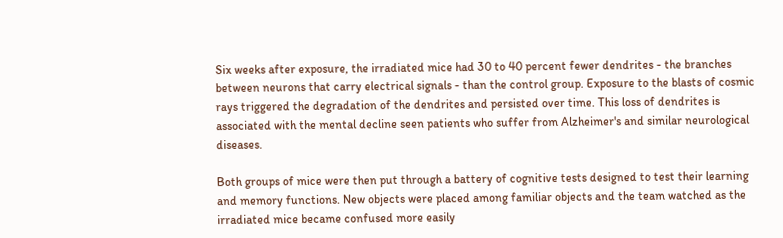Six weeks after exposure, the irradiated mice had 30 to 40 percent fewer dendrites - the branches between neurons that carry electrical signals - than the control group. Exposure to the blasts of cosmic rays triggered the degradation of the dendrites and persisted over time. This loss of dendrites is associated with the mental decline seen patients who suffer from Alzheimer's and similar neurological diseases.

Both groups of mice were then put through a battery of cognitive tests designed to test their learning and memory functions. New objects were placed among familiar objects and the team watched as the irradiated mice became confused more easily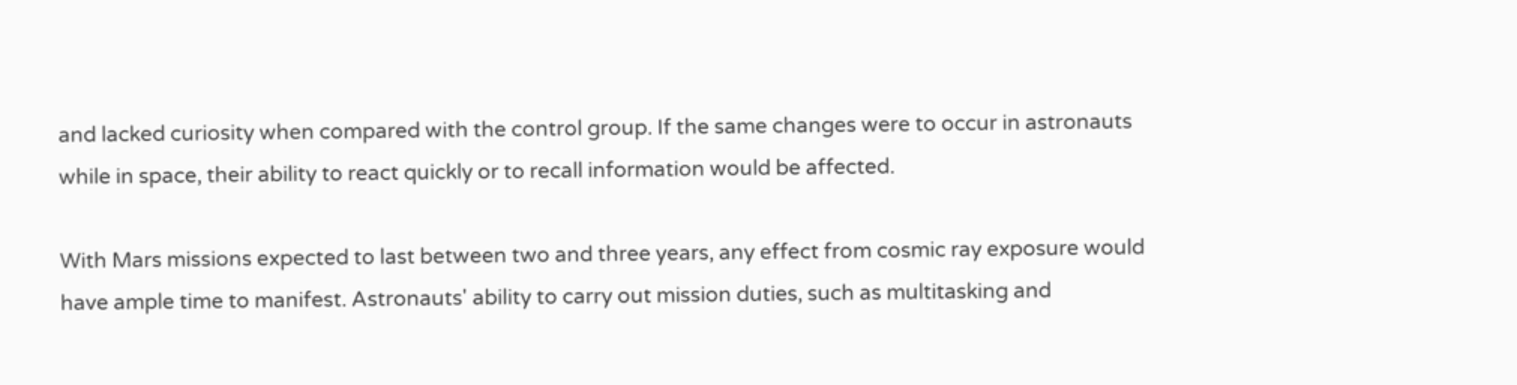and lacked curiosity when compared with the control group. If the same changes were to occur in astronauts while in space, their ability to react quickly or to recall information would be affected.

With Mars missions expected to last between two and three years, any effect from cosmic ray exposure would have ample time to manifest. Astronauts' ability to carry out mission duties, such as multitasking and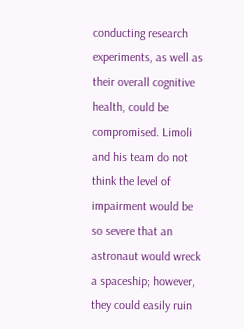conducting research experiments, as well as their overall cognitive health, could be compromised. Limoli and his team do not think the level of impairment would be so severe that an astronaut would wreck a spaceship; however, they could easily ruin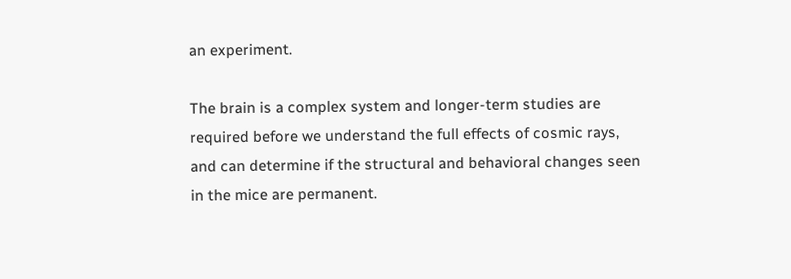an experiment.

The brain is a complex system and longer-term studies are required before we understand the full effects of cosmic rays, and can determine if the structural and behavioral changes seen in the mice are permanent.